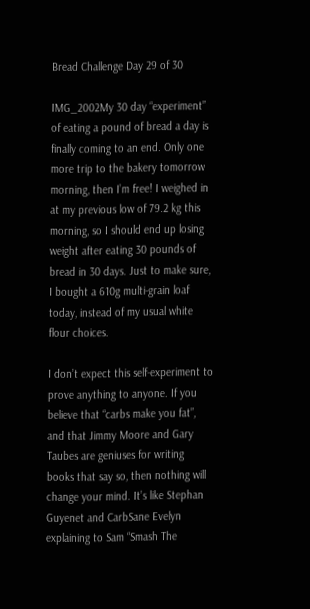Bread Challenge Day 29 of 30

IMG_2002My 30 day “experiment” of eating a pound of bread a day is finally coming to an end. Only one more trip to the bakery tomorrow morning, then I’m free! I weighed in at my previous low of 79.2 kg this morning, so I should end up losing weight after eating 30 pounds of bread in 30 days. Just to make sure, I bought a 610g multi-grain loaf today, instead of my usual white flour choices.

I don’t expect this self-experiment to prove anything to anyone. If you believe that “carbs make you fat”, and that Jimmy Moore and Gary Taubes are geniuses for writing books that say so, then nothing will change your mind. It’s like Stephan Guyenet and CarbSane Evelyn explaining to Sam “Smash The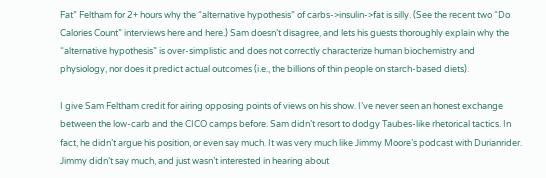Fat” Feltham for 2+ hours why the “alternative hypothesis” of carbs->insulin->fat is silly. (See the recent two “Do Calories Count” interviews here and here.) Sam doesn’t disagree, and lets his guests thoroughly explain why the “alternative hypothesis” is over-simplistic and does not correctly characterize human biochemistry and physiology, nor does it predict actual outcomes (i.e., the billions of thin people on starch-based diets).

I give Sam Feltham credit for airing opposing points of views on his show. I’ve never seen an honest exchange between the low-carb and the CICO camps before. Sam didn’t resort to dodgy Taubes-like rhetorical tactics. In fact, he didn’t argue his position, or even say much. It was very much like Jimmy Moore’s podcast with Durianrider. Jimmy didn’t say much, and just wasn’t interested in hearing about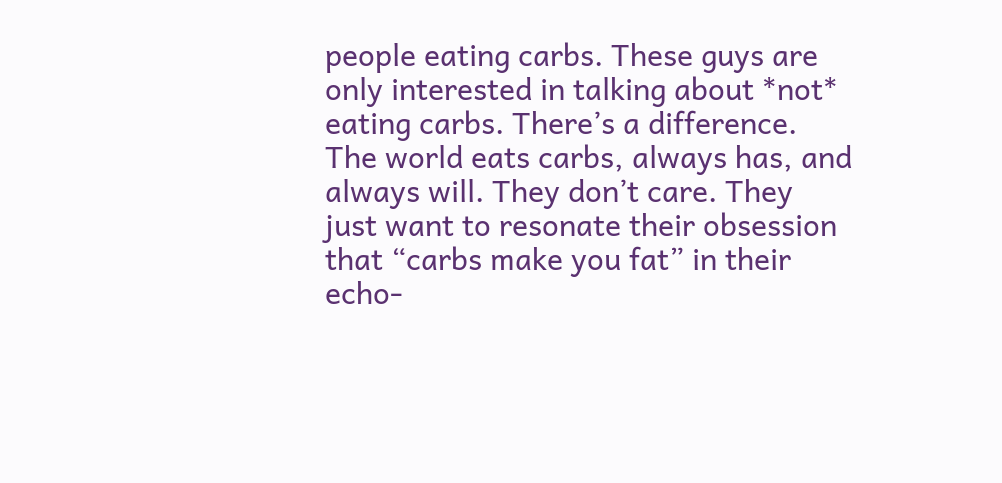people eating carbs. These guys are only interested in talking about *not* eating carbs. There’s a difference. The world eats carbs, always has, and always will. They don’t care. They just want to resonate their obsession that “carbs make you fat” in their echo-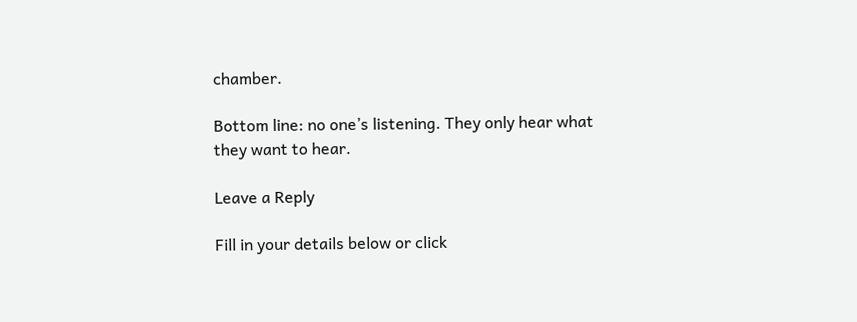chamber.

Bottom line: no one’s listening. They only hear what they want to hear.

Leave a Reply

Fill in your details below or click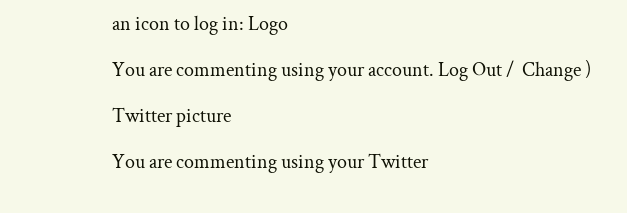an icon to log in: Logo

You are commenting using your account. Log Out /  Change )

Twitter picture

You are commenting using your Twitter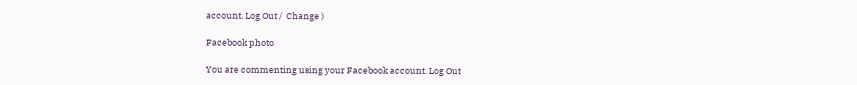account. Log Out /  Change )

Facebook photo

You are commenting using your Facebook account. Log Out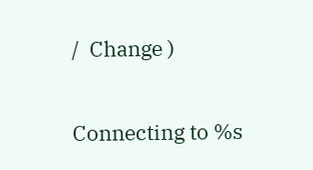/  Change )

Connecting to %s